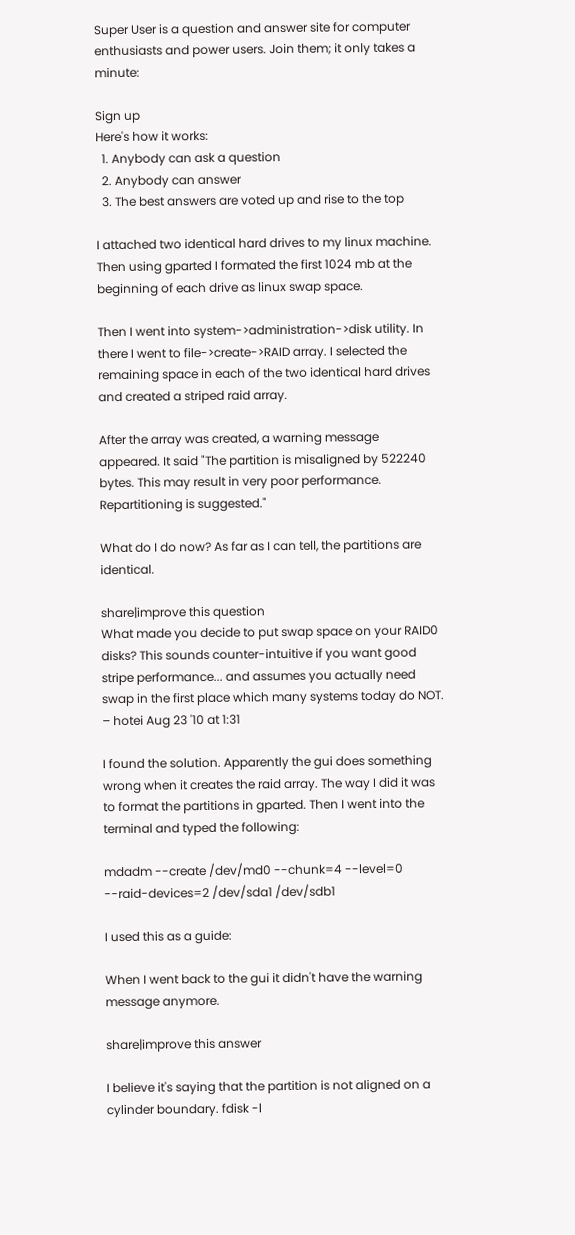Super User is a question and answer site for computer enthusiasts and power users. Join them; it only takes a minute:

Sign up
Here's how it works:
  1. Anybody can ask a question
  2. Anybody can answer
  3. The best answers are voted up and rise to the top

I attached two identical hard drives to my linux machine. Then using gparted I formated the first 1024 mb at the beginning of each drive as linux swap space.

Then I went into system->administration->disk utility. In there I went to file->create->RAID array. I selected the remaining space in each of the two identical hard drives and created a striped raid array.

After the array was created, a warning message appeared. It said "The partition is misaligned by 522240 bytes. This may result in very poor performance. Repartitioning is suggested."

What do I do now? As far as I can tell, the partitions are identical.

share|improve this question
What made you decide to put swap space on your RAID0 disks? This sounds counter-intuitive if you want good stripe performance... and assumes you actually need swap in the first place which many systems today do NOT. – hotei Aug 23 '10 at 1:31

I found the solution. Apparently the gui does something wrong when it creates the raid array. The way I did it was to format the partitions in gparted. Then I went into the terminal and typed the following:

mdadm --create /dev/md0 --chunk=4 --level=0 --raid-devices=2 /dev/sda1 /dev/sdb1

I used this as a guide:

When I went back to the gui it didn't have the warning message anymore.

share|improve this answer

I believe it's saying that the partition is not aligned on a cylinder boundary. fdisk -l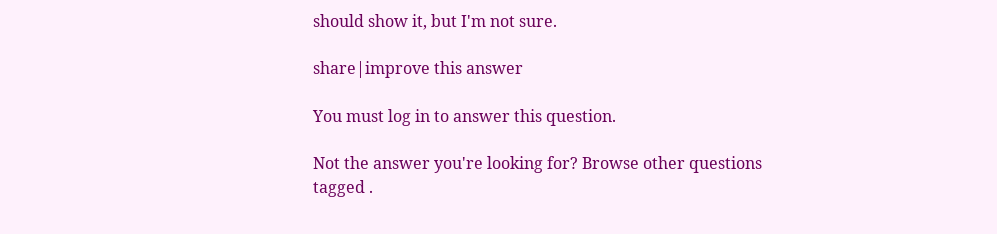should show it, but I'm not sure.

share|improve this answer

You must log in to answer this question.

Not the answer you're looking for? Browse other questions tagged .